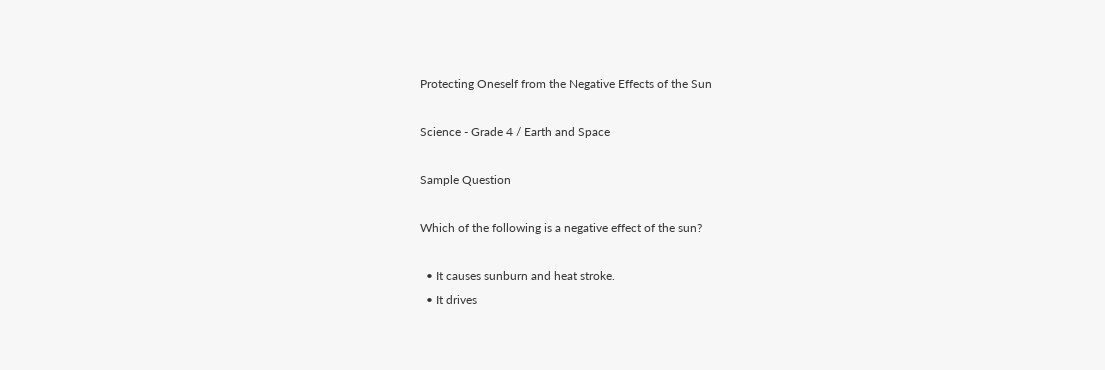Protecting Oneself from the Negative Effects of the Sun

Science - Grade 4 / Earth and Space

Sample Question

Which of the following is a negative effect of the sun?

  • It causes sunburn and heat stroke.
  • It drives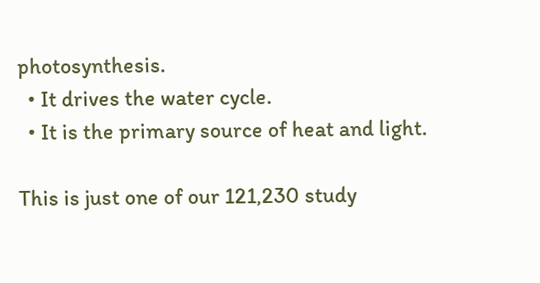photosynthesis.
  • It drives the water cycle.
  • It is the primary source of heat and light.

This is just one of our 121,230 study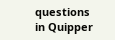questions in Quipper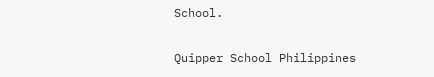School.

Quipper School Philippines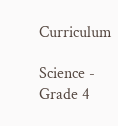Curriculum

Science - Grade 4